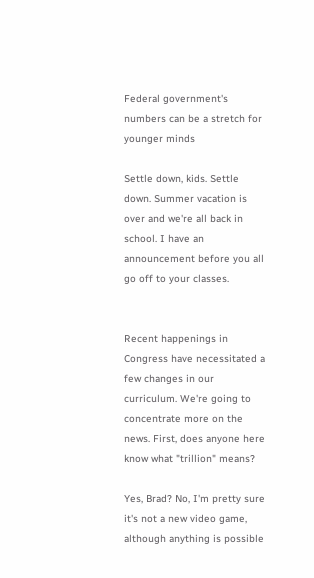Federal government's numbers can be a stretch for younger minds

Settle down, kids. Settle down. Summer vacation is over and we're all back in school. I have an announcement before you all go off to your classes.


Recent happenings in Congress have necessitated a few changes in our curriculum. We're going to concentrate more on the news. First, does anyone here know what "trillion" means?

Yes, Brad? No, I'm pretty sure it's not a new video game, although anything is possible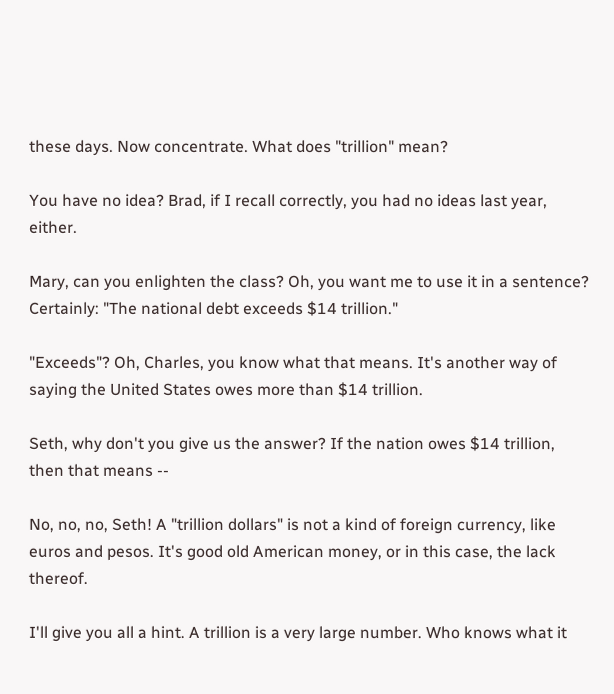these days. Now concentrate. What does "trillion" mean?

You have no idea? Brad, if I recall correctly, you had no ideas last year, either.

Mary, can you enlighten the class? Oh, you want me to use it in a sentence? Certainly: "The national debt exceeds $14 trillion."

"Exceeds"? Oh, Charles, you know what that means. It's another way of saying the United States owes more than $14 trillion.

Seth, why don't you give us the answer? If the nation owes $14 trillion, then that means --

No, no, no, Seth! A "trillion dollars" is not a kind of foreign currency, like euros and pesos. It's good old American money, or in this case, the lack thereof.

I'll give you all a hint. A trillion is a very large number. Who knows what it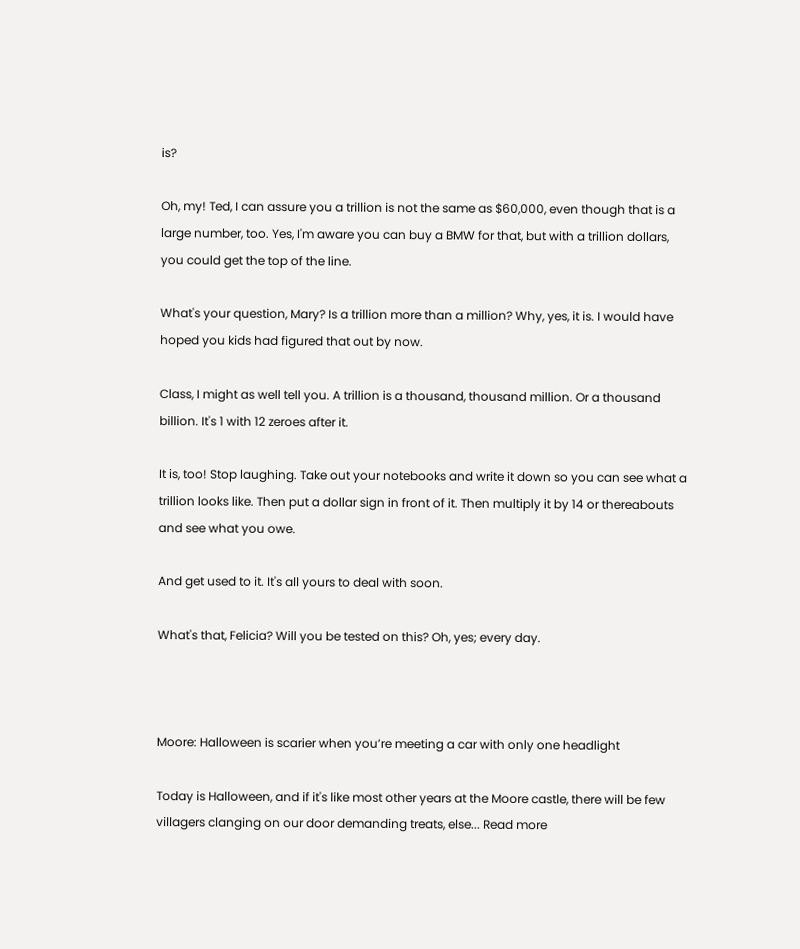is?

Oh, my! Ted, I can assure you a trillion is not the same as $60,000, even though that is a large number, too. Yes, I'm aware you can buy a BMW for that, but with a trillion dollars, you could get the top of the line.

What's your question, Mary? Is a trillion more than a million? Why, yes, it is. I would have hoped you kids had figured that out by now.

Class, I might as well tell you. A trillion is a thousand, thousand million. Or a thousand billion. It's 1 with 12 zeroes after it.

It is, too! Stop laughing. Take out your notebooks and write it down so you can see what a trillion looks like. Then put a dollar sign in front of it. Then multiply it by 14 or thereabouts and see what you owe.

And get used to it. It's all yours to deal with soon.

What's that, Felicia? Will you be tested on this? Oh, yes; every day.



Moore: Halloween is scarier when you’re meeting a car with only one headlight

Today is Halloween, and if it's like most other years at the Moore castle, there will be few villagers clanging on our door demanding treats, else... Read more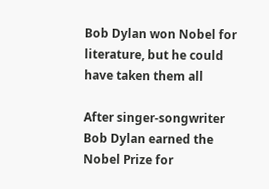Bob Dylan won Nobel for literature, but he could have taken them all

After singer-songwriter Bob Dylan earned the Nobel Prize for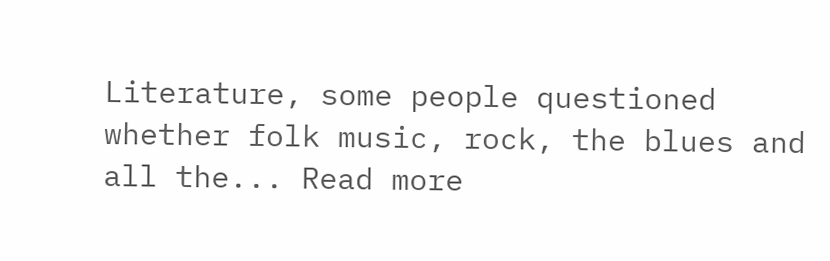Literature, some people questioned whether folk music, rock, the blues and all the... Read more